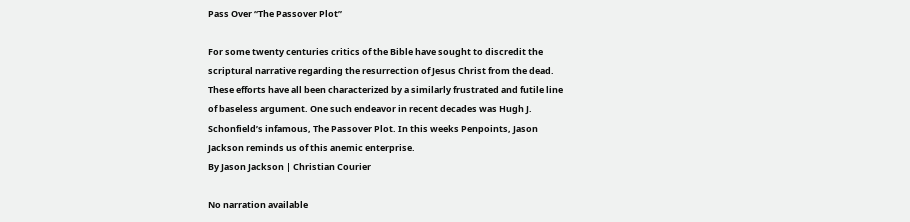Pass Over “The Passover Plot”

For some twenty centuries critics of the Bible have sought to discredit the scriptural narrative regarding the resurrection of Jesus Christ from the dead. These efforts have all been characterized by a similarly frustrated and futile line of baseless argument. One such endeavor in recent decades was Hugh J. Schonfield’s infamous, The Passover Plot. In this weeks Penpoints, Jason Jackson reminds us of this anemic enterprise.
By Jason Jackson | Christian Courier

No narration available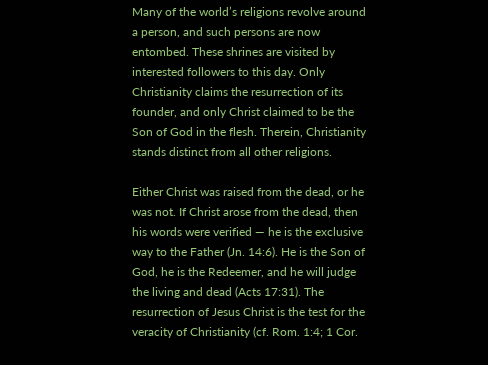Many of the world’s religions revolve around a person, and such persons are now entombed. These shrines are visited by interested followers to this day. Only Christianity claims the resurrection of its founder, and only Christ claimed to be the Son of God in the flesh. Therein, Christianity stands distinct from all other religions.

Either Christ was raised from the dead, or he was not. If Christ arose from the dead, then his words were verified — he is the exclusive way to the Father (Jn. 14:6). He is the Son of God, he is the Redeemer, and he will judge the living and dead (Acts 17:31). The resurrection of Jesus Christ is the test for the veracity of Christianity (cf. Rom. 1:4; 1 Cor.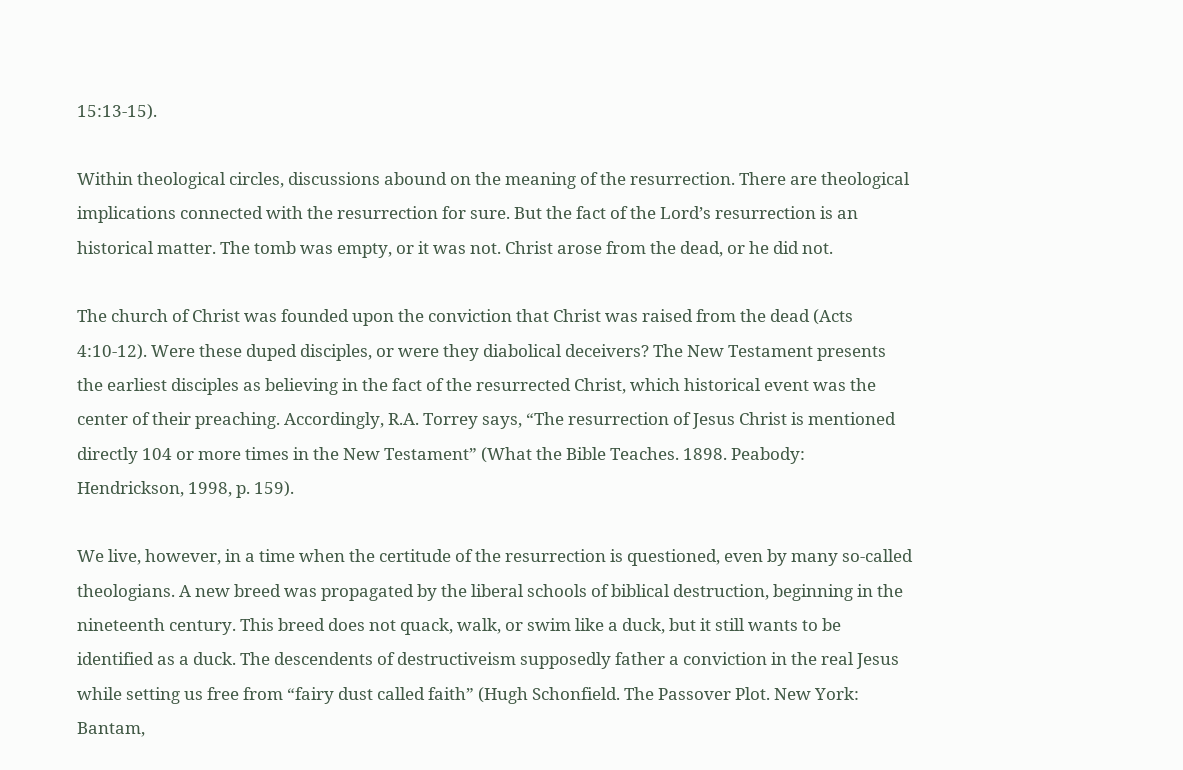15:13-15).

Within theological circles, discussions abound on the meaning of the resurrection. There are theological implications connected with the resurrection for sure. But the fact of the Lord’s resurrection is an historical matter. The tomb was empty, or it was not. Christ arose from the dead, or he did not.

The church of Christ was founded upon the conviction that Christ was raised from the dead (Acts 4:10-12). Were these duped disciples, or were they diabolical deceivers? The New Testament presents the earliest disciples as believing in the fact of the resurrected Christ, which historical event was the center of their preaching. Accordingly, R.A. Torrey says, “The resurrection of Jesus Christ is mentioned directly 104 or more times in the New Testament” (What the Bible Teaches. 1898. Peabody: Hendrickson, 1998, p. 159).

We live, however, in a time when the certitude of the resurrection is questioned, even by many so-called theologians. A new breed was propagated by the liberal schools of biblical destruction, beginning in the nineteenth century. This breed does not quack, walk, or swim like a duck, but it still wants to be identified as a duck. The descendents of destructiveism supposedly father a conviction in the real Jesus while setting us free from “fairy dust called faith” (Hugh Schonfield. The Passover Plot. New York: Bantam,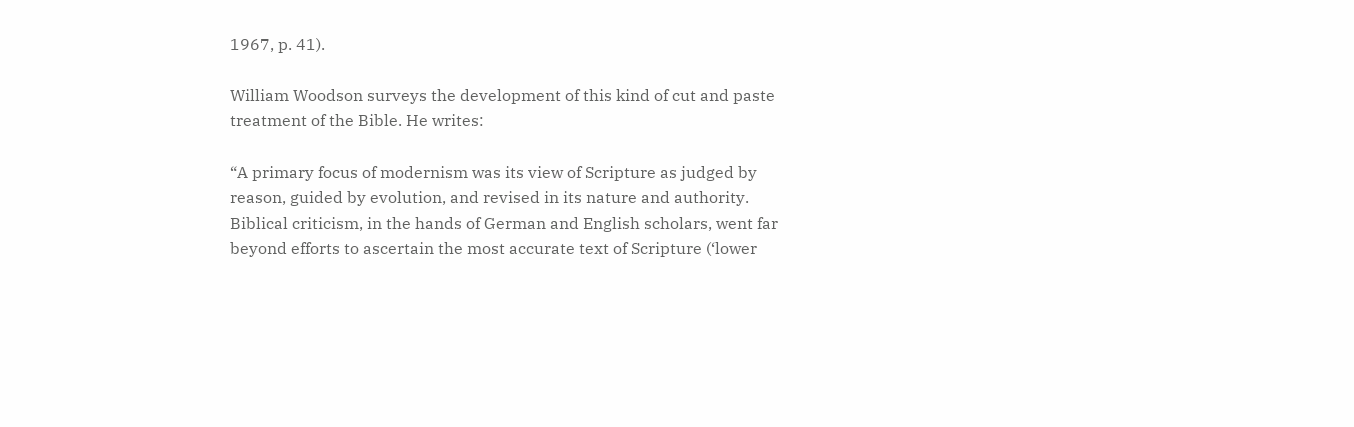1967, p. 41).

William Woodson surveys the development of this kind of cut and paste treatment of the Bible. He writes:

“A primary focus of modernism was its view of Scripture as judged by reason, guided by evolution, and revised in its nature and authority. Biblical criticism, in the hands of German and English scholars, went far beyond efforts to ascertain the most accurate text of Scripture (‘lower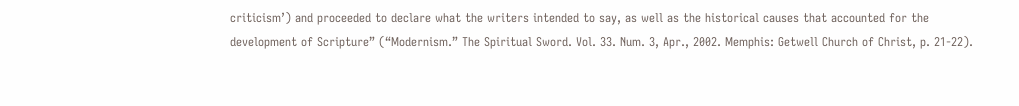criticism’) and proceeded to declare what the writers intended to say, as well as the historical causes that accounted for the development of Scripture” (“Modernism.” The Spiritual Sword. Vol. 33. Num. 3, Apr., 2002. Memphis: Getwell Church of Christ, p. 21-22).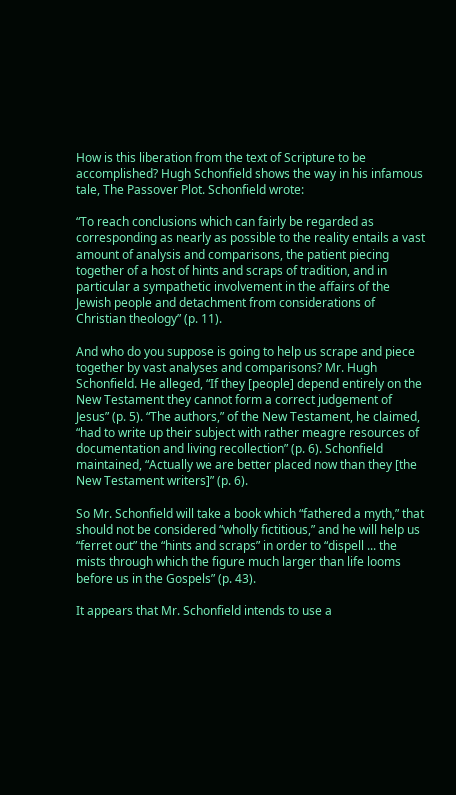How is this liberation from the text of Scripture to be accomplished? Hugh Schonfield shows the way in his infamous tale, The Passover Plot. Schonfield wrote:

“To reach conclusions which can fairly be regarded as corresponding as nearly as possible to the reality entails a vast amount of analysis and comparisons, the patient piecing together of a host of hints and scraps of tradition, and in particular a sympathetic involvement in the affairs of the Jewish people and detachment from considerations of Christian theology” (p. 11).

And who do you suppose is going to help us scrape and piece together by vast analyses and comparisons? Mr. Hugh Schonfield. He alleged, “If they [people] depend entirely on the New Testament they cannot form a correct judgement of Jesus” (p. 5). “The authors,” of the New Testament, he claimed, “had to write up their subject with rather meagre resources of documentation and living recollection” (p. 6). Schonfield maintained, “Actually we are better placed now than they [the New Testament writers]” (p. 6).

So Mr. Schonfield will take a book which “fathered a myth,” that should not be considered “wholly fictitious,” and he will help us “ferret out” the “hints and scraps” in order to “dispell ... the mists through which the figure much larger than life looms before us in the Gospels” (p. 43).

It appears that Mr. Schonfield intends to use a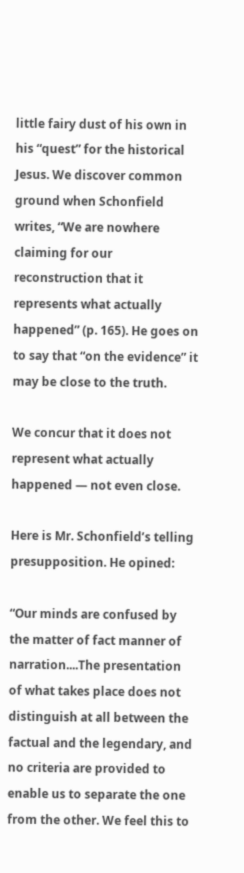little fairy dust of his own in his “quest” for the historical Jesus. We discover common ground when Schonfield writes, “We are nowhere claiming for our reconstruction that it represents what actually happened” (p. 165). He goes on to say that “on the evidence” it may be close to the truth.

We concur that it does not represent what actually happened — not even close.

Here is Mr. Schonfield’s telling presupposition. He opined:

“Our minds are confused by the matter of fact manner of narration....The presentation of what takes place does not distinguish at all between the factual and the legendary, and no criteria are provided to enable us to separate the one from the other. We feel this to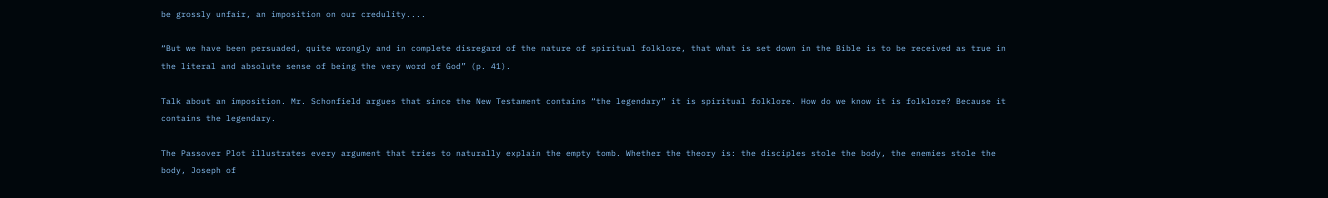be grossly unfair, an imposition on our credulity....

“But we have been persuaded, quite wrongly and in complete disregard of the nature of spiritual folklore, that what is set down in the Bible is to be received as true in the literal and absolute sense of being the very word of God” (p. 41).

Talk about an imposition. Mr. Schonfield argues that since the New Testament contains “the legendary” it is spiritual folklore. How do we know it is folklore? Because it contains the legendary.

The Passover Plot illustrates every argument that tries to naturally explain the empty tomb. Whether the theory is: the disciples stole the body, the enemies stole the body, Joseph of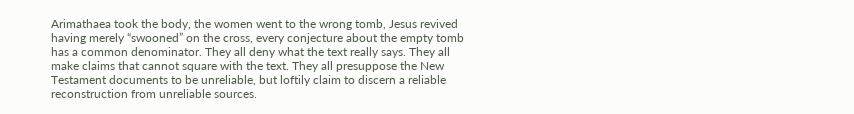Arimathaea took the body, the women went to the wrong tomb, Jesus revived having merely “swooned” on the cross, every conjecture about the empty tomb has a common denominator. They all deny what the text really says. They all make claims that cannot square with the text. They all presuppose the New Testament documents to be unreliable, but loftily claim to discern a reliable reconstruction from unreliable sources.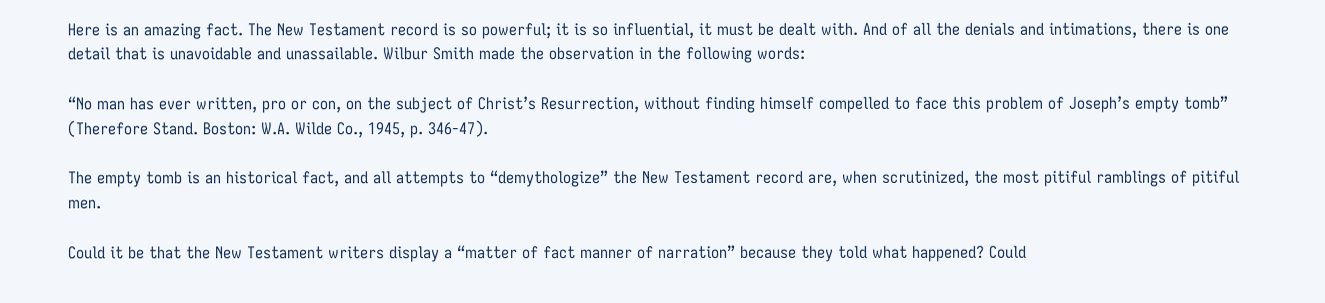Here is an amazing fact. The New Testament record is so powerful; it is so influential, it must be dealt with. And of all the denials and intimations, there is one detail that is unavoidable and unassailable. Wilbur Smith made the observation in the following words:

“No man has ever written, pro or con, on the subject of Christ’s Resurrection, without finding himself compelled to face this problem of Joseph’s empty tomb” (Therefore Stand. Boston: W.A. Wilde Co., 1945, p. 346-47).

The empty tomb is an historical fact, and all attempts to “demythologize” the New Testament record are, when scrutinized, the most pitiful ramblings of pitiful men.

Could it be that the New Testament writers display a “matter of fact manner of narration” because they told what happened? Could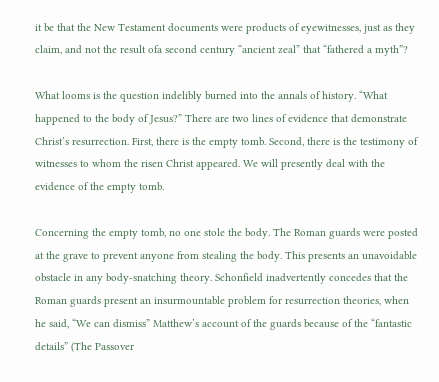it be that the New Testament documents were products of eyewitnesses, just as they claim, and not the result ofa second century “ancient zeal” that “fathered a myth”?

What looms is the question indelibly burned into the annals of history. “What happened to the body of Jesus?” There are two lines of evidence that demonstrate Christ’s resurrection. First, there is the empty tomb. Second, there is the testimony of witnesses to whom the risen Christ appeared. We will presently deal with the evidence of the empty tomb.

Concerning the empty tomb, no one stole the body. The Roman guards were posted at the grave to prevent anyone from stealing the body. This presents an unavoidable obstacle in any body-snatching theory. Schonfield inadvertently concedes that the Roman guards present an insurmountable problem for resurrection theories, when he said, “We can dismiss” Matthew’s account of the guards because of the “fantastic details” (The Passover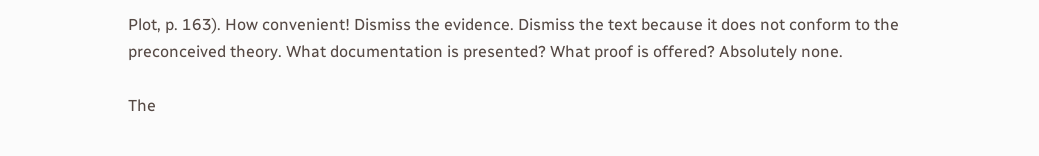Plot, p. 163). How convenient! Dismiss the evidence. Dismiss the text because it does not conform to the preconceived theory. What documentation is presented? What proof is offered? Absolutely none.

The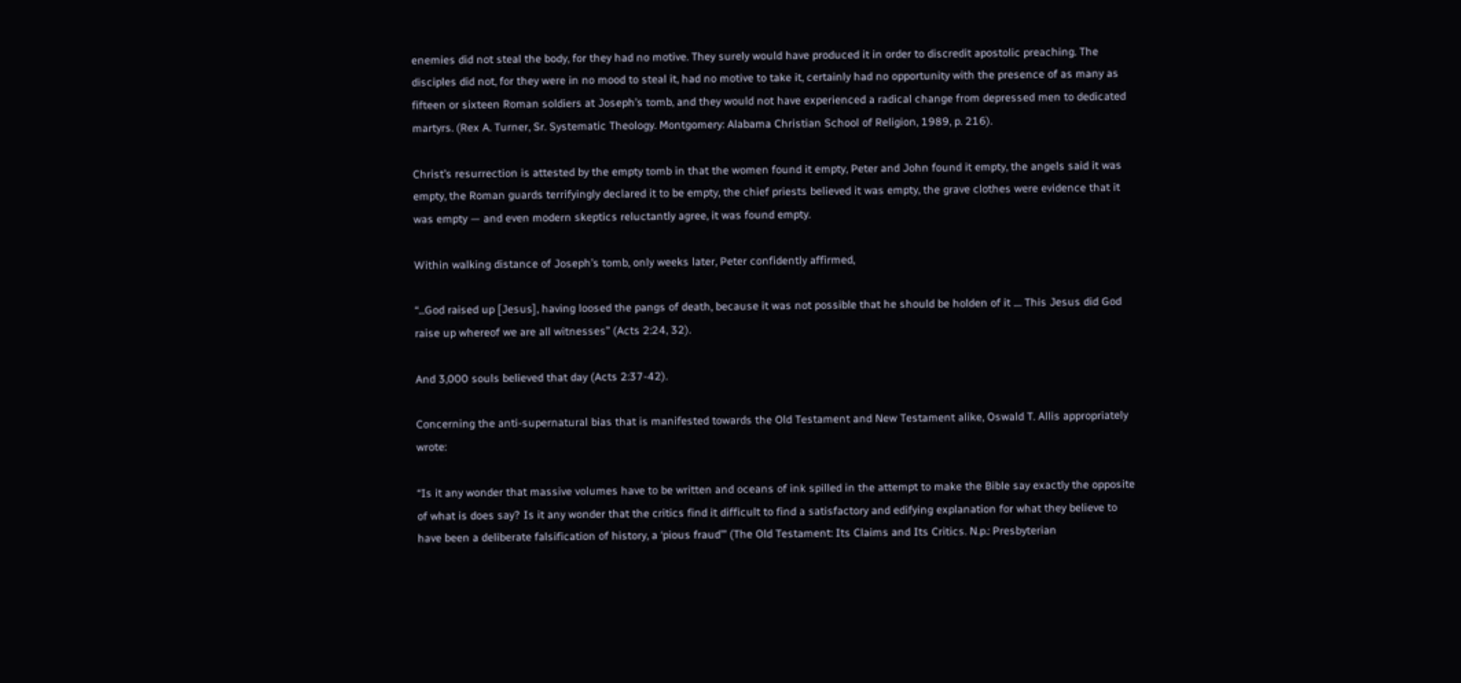enemies did not steal the body, for they had no motive. They surely would have produced it in order to discredit apostolic preaching. The disciples did not, for they were in no mood to steal it, had no motive to take it, certainly had no opportunity with the presence of as many as fifteen or sixteen Roman soldiers at Joseph’s tomb, and they would not have experienced a radical change from depressed men to dedicated martyrs. (Rex A. Turner, Sr. Systematic Theology. Montgomery: Alabama Christian School of Religion, 1989, p. 216).

Christ’s resurrection is attested by the empty tomb in that the women found it empty, Peter and John found it empty, the angels said it was empty, the Roman guards terrifyingly declared it to be empty, the chief priests believed it was empty, the grave clothes were evidence that it was empty — and even modern skeptics reluctantly agree, it was found empty.

Within walking distance of Joseph’s tomb, only weeks later, Peter confidently affirmed,

“...God raised up [Jesus], having loosed the pangs of death, because it was not possible that he should be holden of it .... This Jesus did God raise up whereof we are all witnesses” (Acts 2:24, 32).

And 3,000 souls believed that day (Acts 2:37-42).

Concerning the anti-supernatural bias that is manifested towards the Old Testament and New Testament alike, Oswald T. Allis appropriately wrote:

“Is it any wonder that massive volumes have to be written and oceans of ink spilled in the attempt to make the Bible say exactly the opposite of what is does say? Is it any wonder that the critics find it difficult to find a satisfactory and edifying explanation for what they believe to have been a deliberate falsification of history, a ‘pious fraud’” (The Old Testament: Its Claims and Its Critics. N.p.: Presbyterian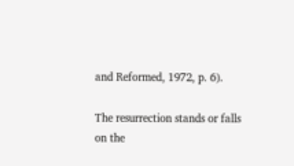and Reformed, 1972, p. 6).

The resurrection stands or falls on the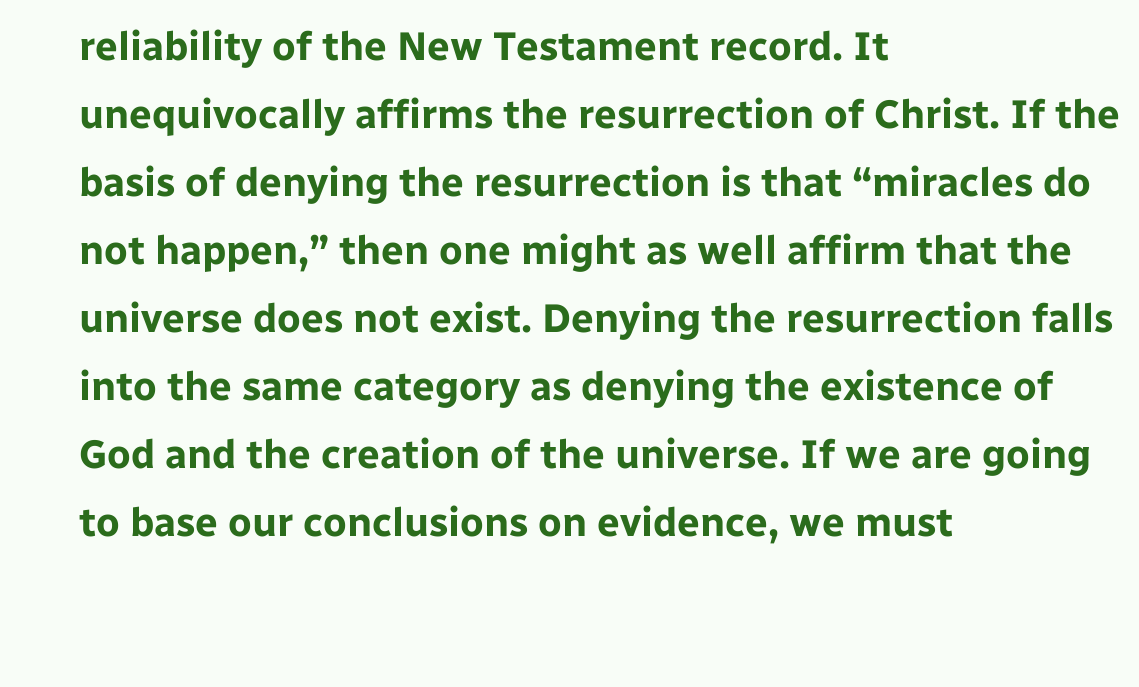reliability of the New Testament record. It unequivocally affirms the resurrection of Christ. If the basis of denying the resurrection is that “miracles do not happen,” then one might as well affirm that the universe does not exist. Denying the resurrection falls into the same category as denying the existence of God and the creation of the universe. If we are going to base our conclusions on evidence, we must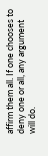affirm them all. If one chooses to deny one or all, any argument will do.